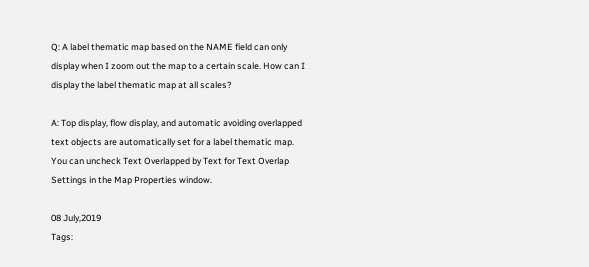Q: A label thematic map based on the NAME field can only display when I zoom out the map to a certain scale. How can I display the label thematic map at all scales?

A: Top display, flow display, and automatic avoiding overlapped text objects are automatically set for a label thematic map. You can uncheck Text Overlapped by Text for Text Overlap Settings in the Map Properties window.

08 July,2019
Tags: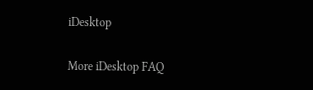iDesktop

More iDesktop FAQ